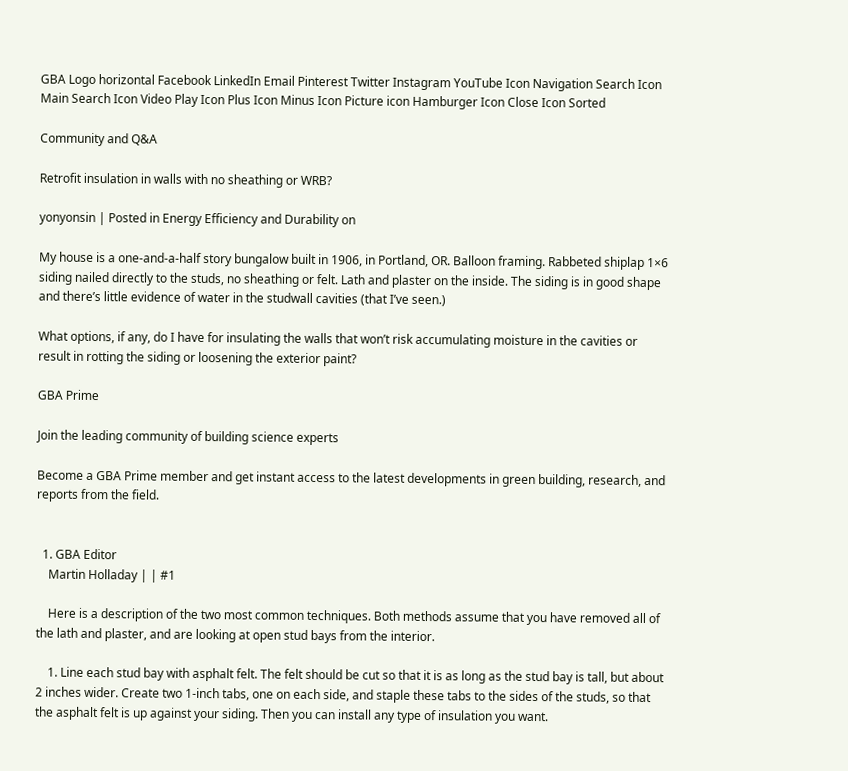GBA Logo horizontal Facebook LinkedIn Email Pinterest Twitter Instagram YouTube Icon Navigation Search Icon Main Search Icon Video Play Icon Plus Icon Minus Icon Picture icon Hamburger Icon Close Icon Sorted

Community and Q&A

Retrofit insulation in walls with no sheathing or WRB?

yonyonsin | Posted in Energy Efficiency and Durability on

My house is a one-and-a-half story bungalow built in 1906, in Portland, OR. Balloon framing. Rabbeted shiplap 1×6 siding nailed directly to the studs, no sheathing or felt. Lath and plaster on the inside. The siding is in good shape and there’s little evidence of water in the studwall cavities (that I’ve seen.)

What options, if any, do I have for insulating the walls that won’t risk accumulating moisture in the cavities or result in rotting the siding or loosening the exterior paint?

GBA Prime

Join the leading community of building science experts

Become a GBA Prime member and get instant access to the latest developments in green building, research, and reports from the field.


  1. GBA Editor
    Martin Holladay | | #1

    Here is a description of the two most common techniques. Both methods assume that you have removed all of the lath and plaster, and are looking at open stud bays from the interior.

    1. Line each stud bay with asphalt felt. The felt should be cut so that it is as long as the stud bay is tall, but about 2 inches wider. Create two 1-inch tabs, one on each side, and staple these tabs to the sides of the studs, so that the asphalt felt is up against your siding. Then you can install any type of insulation you want.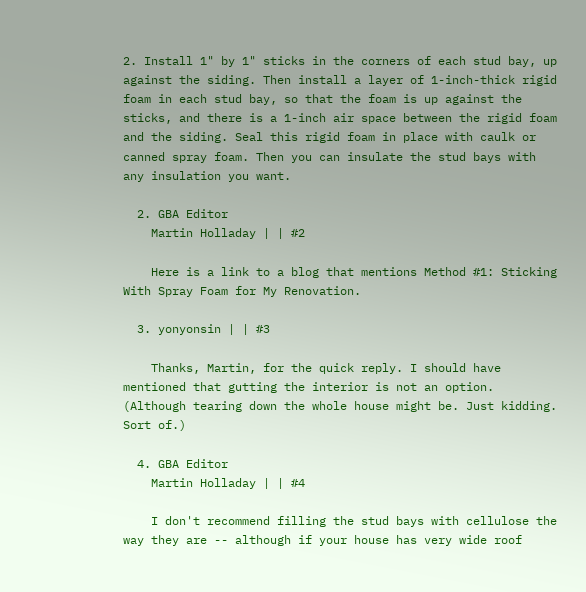2. Install 1" by 1" sticks in the corners of each stud bay, up against the siding. Then install a layer of 1-inch-thick rigid foam in each stud bay, so that the foam is up against the sticks, and there is a 1-inch air space between the rigid foam and the siding. Seal this rigid foam in place with caulk or canned spray foam. Then you can insulate the stud bays with any insulation you want.

  2. GBA Editor
    Martin Holladay | | #2

    Here is a link to a blog that mentions Method #1: Sticking With Spray Foam for My Renovation.

  3. yonyonsin | | #3

    Thanks, Martin, for the quick reply. I should have mentioned that gutting the interior is not an option. (Although tearing down the whole house might be. Just kidding. Sort of.)

  4. GBA Editor
    Martin Holladay | | #4

    I don't recommend filling the stud bays with cellulose the way they are -- although if your house has very wide roof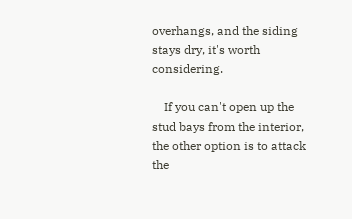overhangs, and the siding stays dry, it's worth considering.

    If you can't open up the stud bays from the interior, the other option is to attack the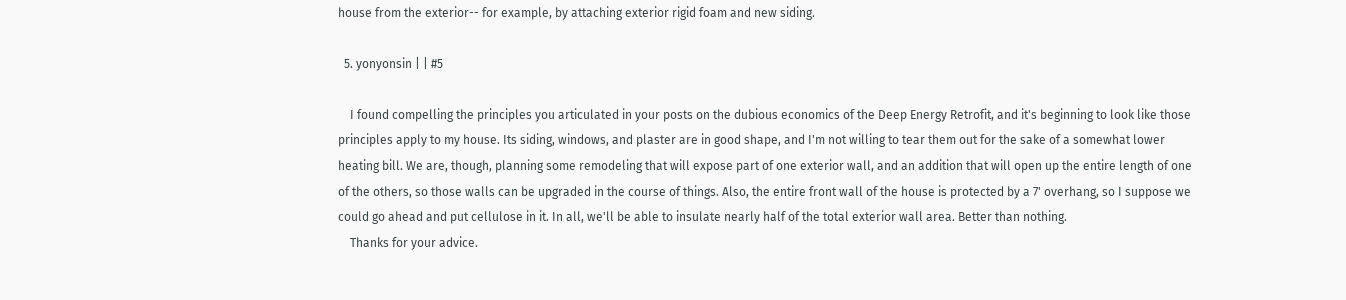house from the exterior-- for example, by attaching exterior rigid foam and new siding.

  5. yonyonsin | | #5

    I found compelling the principles you articulated in your posts on the dubious economics of the Deep Energy Retrofit, and it's beginning to look like those principles apply to my house. Its siding, windows, and plaster are in good shape, and I'm not willing to tear them out for the sake of a somewhat lower heating bill. We are, though, planning some remodeling that will expose part of one exterior wall, and an addition that will open up the entire length of one of the others, so those walls can be upgraded in the course of things. Also, the entire front wall of the house is protected by a 7' overhang, so I suppose we could go ahead and put cellulose in it. In all, we'll be able to insulate nearly half of the total exterior wall area. Better than nothing.
    Thanks for your advice.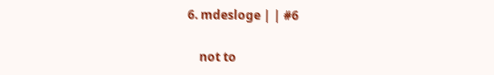6. mdesloge | | #6

    not to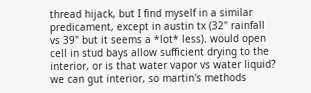thread hijack, but I find myself in a similar predicament, except in austin tx (32" rainfall vs 39" but it seems a *lot* less). would open cell in stud bays allow sufficient drying to the interior, or is that water vapor vs water liquid? we can gut interior, so martin's methods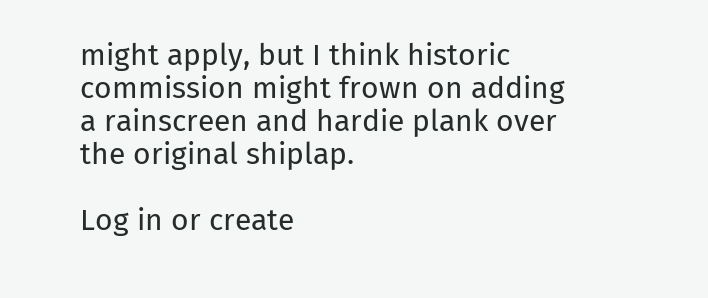might apply, but I think historic commission might frown on adding a rainscreen and hardie plank over the original shiplap.

Log in or create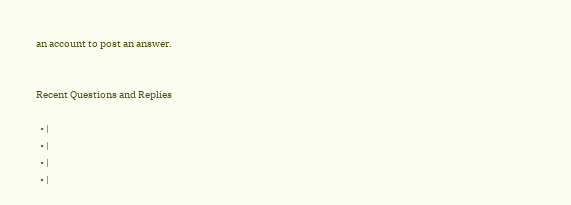an account to post an answer.


Recent Questions and Replies

  • |
  • |
  • |
  • |